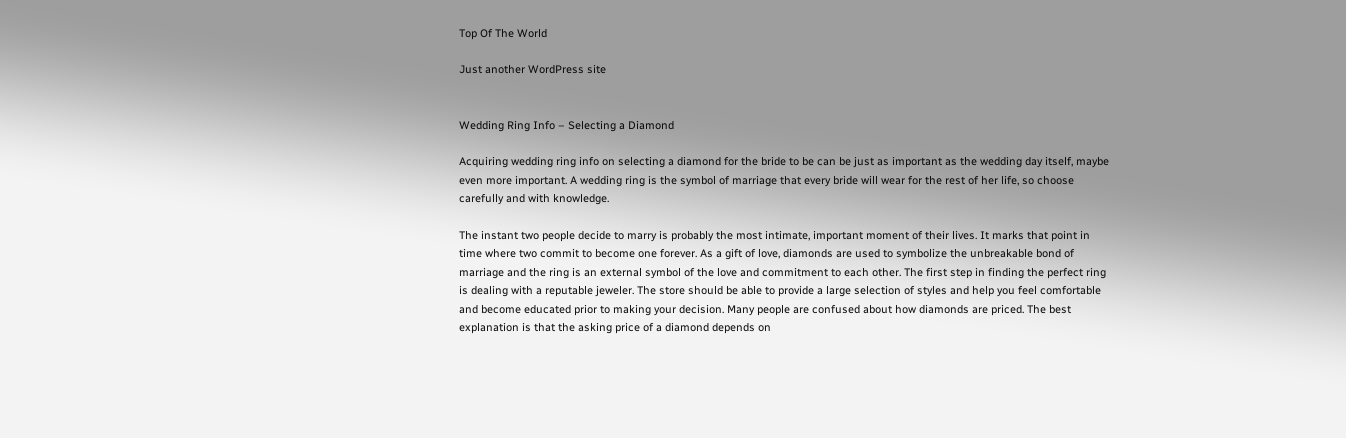Top Of The World

Just another WordPress site


Wedding Ring Info – Selecting a Diamond

Acquiring wedding ring info on selecting a diamond for the bride to be can be just as important as the wedding day itself, maybe even more important. A wedding ring is the symbol of marriage that every bride will wear for the rest of her life, so choose carefully and with knowledge.

The instant two people decide to marry is probably the most intimate, important moment of their lives. It marks that point in time where two commit to become one forever. As a gift of love, diamonds are used to symbolize the unbreakable bond of marriage and the ring is an external symbol of the love and commitment to each other. The first step in finding the perfect ring is dealing with a reputable jeweler. The store should be able to provide a large selection of styles and help you feel comfortable and become educated prior to making your decision. Many people are confused about how diamonds are priced. The best explanation is that the asking price of a diamond depends on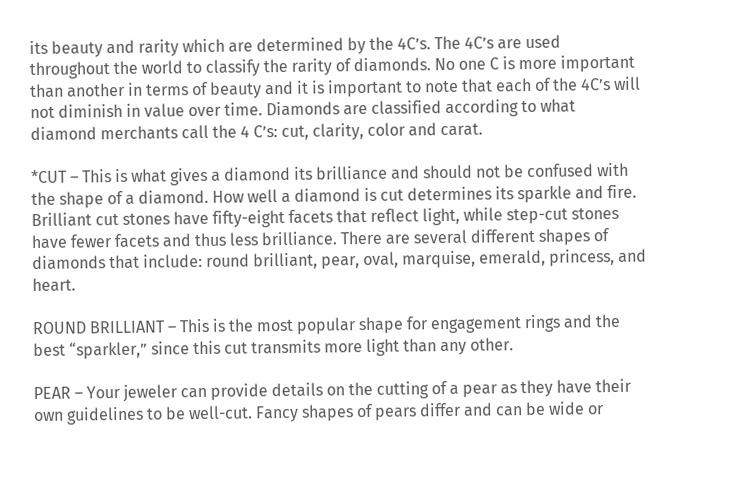its beauty and rarity which are determined by the 4C’s. The 4C’s are used throughout the world to classify the rarity of diamonds. No one C is more important than another in terms of beauty and it is important to note that each of the 4C’s will not diminish in value over time. Diamonds are classified according to what diamond merchants call the 4 C’s: cut, clarity, color and carat.

*CUT – This is what gives a diamond its brilliance and should not be confused with the shape of a diamond. How well a diamond is cut determines its sparkle and fire. Brilliant cut stones have fifty-eight facets that reflect light, while step-cut stones have fewer facets and thus less brilliance. There are several different shapes of diamonds that include: round brilliant, pear, oval, marquise, emerald, princess, and heart.

ROUND BRILLIANT – This is the most popular shape for engagement rings and the best “sparkler,” since this cut transmits more light than any other.

PEAR – Your jeweler can provide details on the cutting of a pear as they have their own guidelines to be well-cut. Fancy shapes of pears differ and can be wide or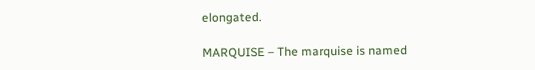elongated.

MARQUISE – The marquise is named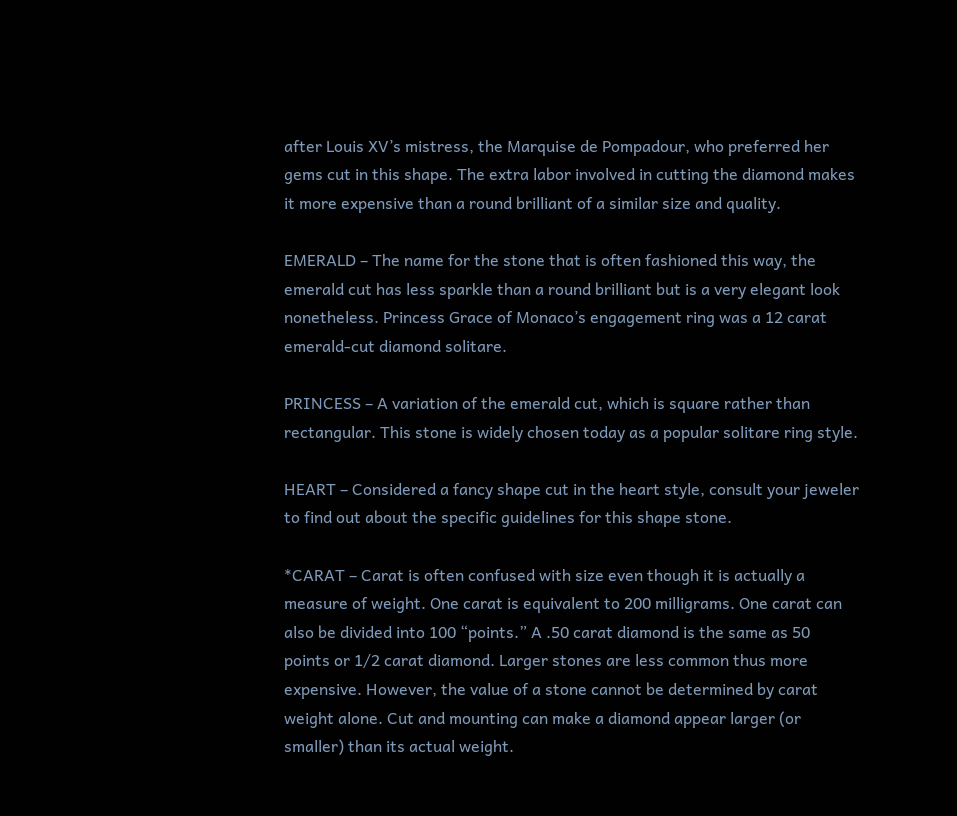after Louis XV’s mistress, the Marquise de Pompadour, who preferred her gems cut in this shape. The extra labor involved in cutting the diamond makes it more expensive than a round brilliant of a similar size and quality.

EMERALD – The name for the stone that is often fashioned this way, the emerald cut has less sparkle than a round brilliant but is a very elegant look nonetheless. Princess Grace of Monaco’s engagement ring was a 12 carat emerald-cut diamond solitare.

PRINCESS – A variation of the emerald cut, which is square rather than rectangular. This stone is widely chosen today as a popular solitare ring style.

HEART – Considered a fancy shape cut in the heart style, consult your jeweler to find out about the specific guidelines for this shape stone.

*CARAT – Carat is often confused with size even though it is actually a measure of weight. One carat is equivalent to 200 milligrams. One carat can also be divided into 100 “points.” A .50 carat diamond is the same as 50 points or 1/2 carat diamond. Larger stones are less common thus more expensive. However, the value of a stone cannot be determined by carat weight alone. Cut and mounting can make a diamond appear larger (or smaller) than its actual weight.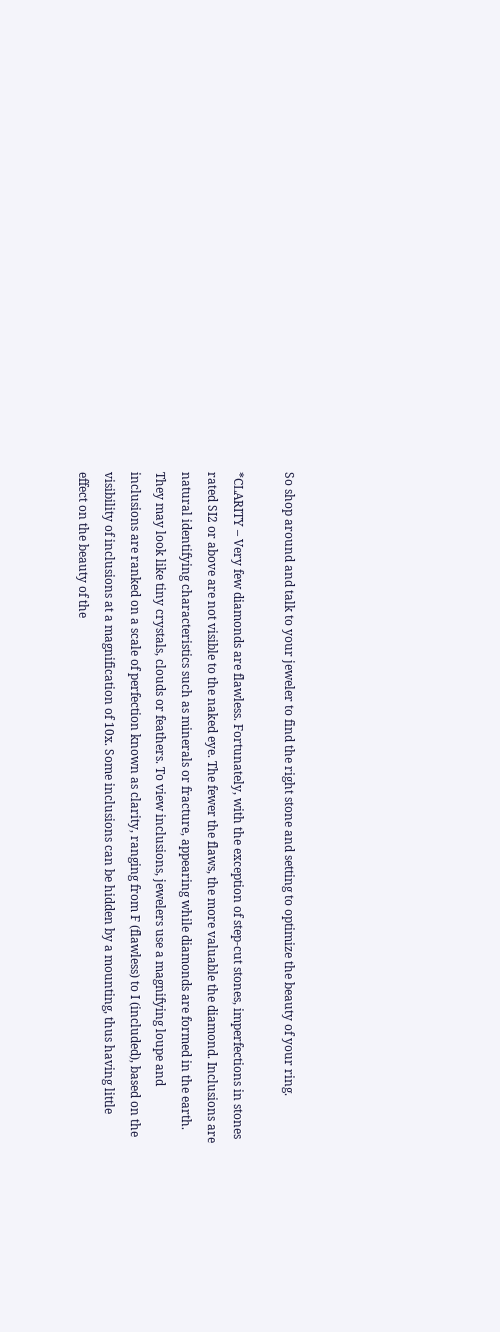So shop around and talk to your jeweler to find the right stone and setting to optimize the beauty of your ring.

*CLARITY – Very few diamonds are flawless. Fortunately, with the exception of step-cut stones, imperfections in stones rated SI2 or above are not visible to the naked eye. The fewer the flaws, the more valuable the diamond. Inclusions are natural identifying characteristics such as minerals or fracture, appearing while diamonds are formed in the earth. They may look like tiny crystals, clouds or feathers. To view inclusions, jewelers use a magnifying loupe and inclusions are ranked on a scale of perfection known as clarity, ranging from F (flawless) to I (included), based on the visibility of inclusions at a magnification of 10x. Some inclusions can be hidden by a mounting, thus having little effect on the beauty of the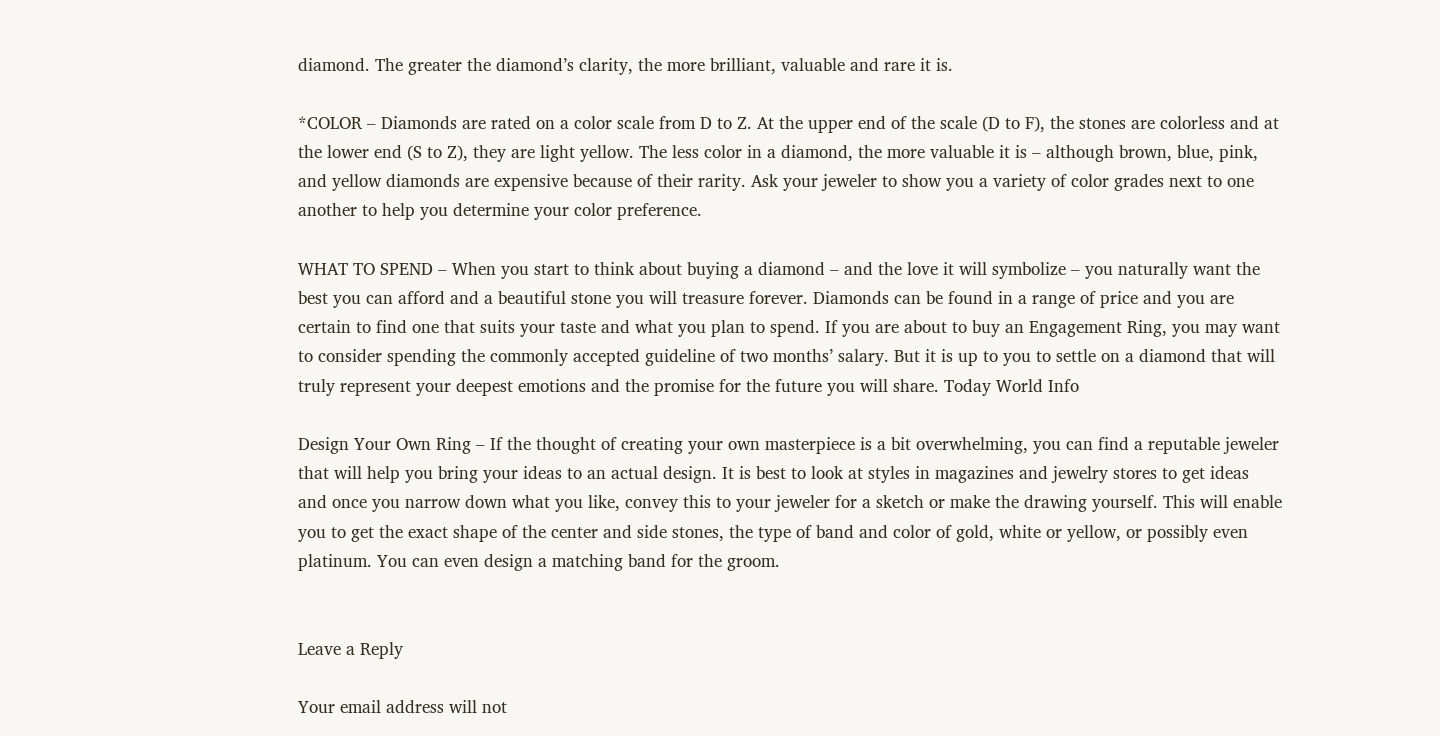diamond. The greater the diamond’s clarity, the more brilliant, valuable and rare it is.

*COLOR – Diamonds are rated on a color scale from D to Z. At the upper end of the scale (D to F), the stones are colorless and at the lower end (S to Z), they are light yellow. The less color in a diamond, the more valuable it is – although brown, blue, pink, and yellow diamonds are expensive because of their rarity. Ask your jeweler to show you a variety of color grades next to one another to help you determine your color preference.

WHAT TO SPEND – When you start to think about buying a diamond – and the love it will symbolize – you naturally want the best you can afford and a beautiful stone you will treasure forever. Diamonds can be found in a range of price and you are certain to find one that suits your taste and what you plan to spend. If you are about to buy an Engagement Ring, you may want to consider spending the commonly accepted guideline of two months’ salary. But it is up to you to settle on a diamond that will truly represent your deepest emotions and the promise for the future you will share. Today World Info

Design Your Own Ring – If the thought of creating your own masterpiece is a bit overwhelming, you can find a reputable jeweler that will help you bring your ideas to an actual design. It is best to look at styles in magazines and jewelry stores to get ideas and once you narrow down what you like, convey this to your jeweler for a sketch or make the drawing yourself. This will enable you to get the exact shape of the center and side stones, the type of band and color of gold, white or yellow, or possibly even platinum. You can even design a matching band for the groom.


Leave a Reply

Your email address will not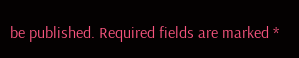be published. Required fields are marked *